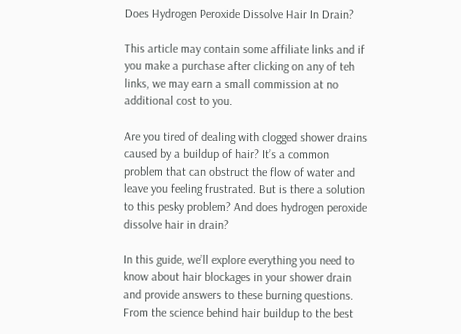Does Hydrogen Peroxide Dissolve Hair In Drain?

This article may contain some affiliate links and if you make a purchase after clicking on any of teh links, we may earn a small commission at no additional cost to you.

Are you tired of dealing with clogged shower drains caused by a buildup of hair? It’s a common problem that can obstruct the flow of water and leave you feeling frustrated. But is there a solution to this pesky problem? And does hydrogen peroxide dissolve hair in drain?

In this guide, we’ll explore everything you need to know about hair blockages in your shower drain and provide answers to these burning questions. From the science behind hair buildup to the best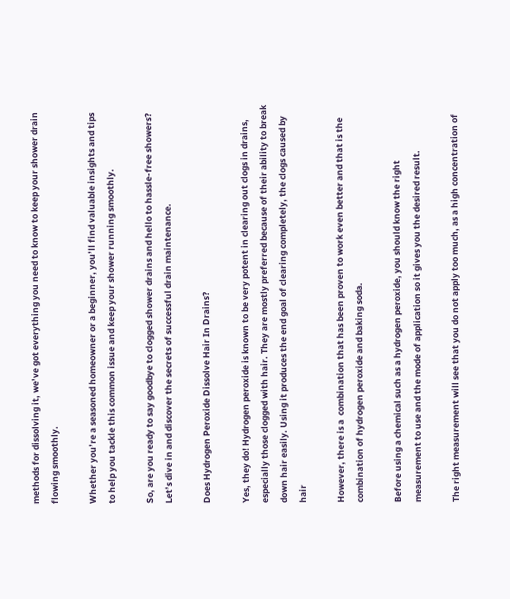methods for dissolving it, we’ve got everything you need to know to keep your shower drain flowing smoothly.

Whether you’re a seasoned homeowner or a beginner, you’ll find valuable insights and tips to help you tackle this common issue and keep your shower running smoothly.

So, are you ready to say goodbye to clogged shower drains and hello to hassle-free showers? Let’s dive in and discover the secrets of successful drain maintenance.

Does Hydrogen Peroxide Dissolve Hair In Drains?

Yes, they do! Hydrogen peroxide is known to be very potent in clearing out clogs in drains, especially those clogged with hair. They are mostly preferred because of their ability to break down hair easily. Using it produces the end goal of clearing completely, the clogs caused by hair

However, there is a  combination that has been proven to work even better and that is the combination of hydrogen peroxide and baking soda.

Before using a chemical such as a hydrogen peroxide, you should know the right measurement to use and the mode of application so it gives you the desired result.

The right measurement will see that you do not apply too much, as a high concentration of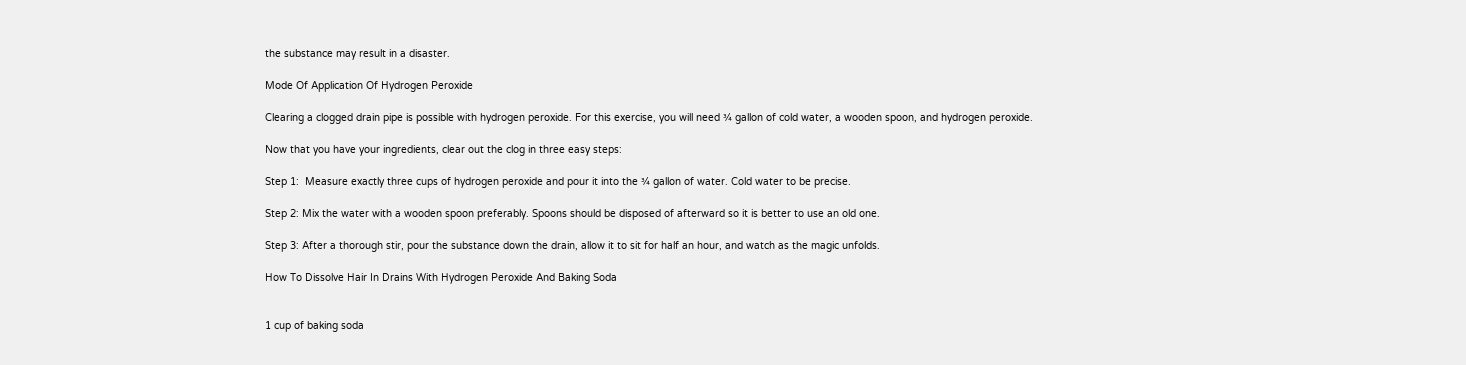the substance may result in a disaster.

Mode Of Application Of Hydrogen Peroxide

Clearing a clogged drain pipe is possible with hydrogen peroxide. For this exercise, you will need ¾ gallon of cold water, a wooden spoon, and hydrogen peroxide.

Now that you have your ingredients, clear out the clog in three easy steps:

Step 1:  Measure exactly three cups of hydrogen peroxide and pour it into the ¾ gallon of water. Cold water to be precise.

Step 2: Mix the water with a wooden spoon preferably. Spoons should be disposed of afterward so it is better to use an old one.

Step 3: After a thorough stir, pour the substance down the drain, allow it to sit for half an hour, and watch as the magic unfolds.

How To Dissolve Hair In Drains With Hydrogen Peroxide And Baking Soda


1 cup of baking soda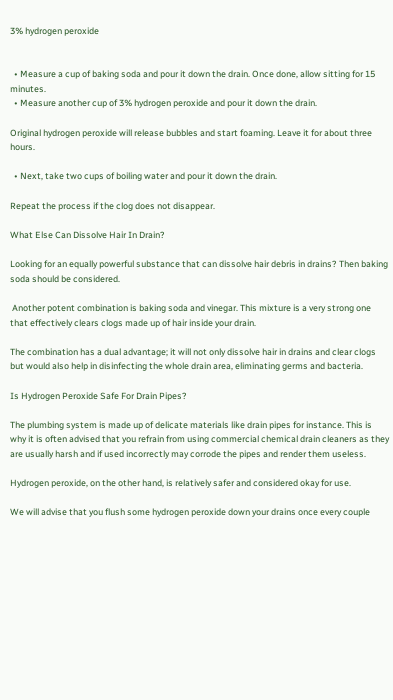3% hydrogen peroxide


  • Measure a cup of baking soda and pour it down the drain. Once done, allow sitting for 15 minutes.
  • Measure another cup of 3% hydrogen peroxide and pour it down the drain.

Original hydrogen peroxide will release bubbles and start foaming. Leave it for about three hours.

  • Next, take two cups of boiling water and pour it down the drain.

Repeat the process if the clog does not disappear.

What Else Can Dissolve Hair In Drain?

Looking for an equally powerful substance that can dissolve hair debris in drains? Then baking soda should be considered.

 Another potent combination is baking soda and vinegar. This mixture is a very strong one that effectively clears clogs made up of hair inside your drain.

The combination has a dual advantage; it will not only dissolve hair in drains and clear clogs but would also help in disinfecting the whole drain area, eliminating germs and bacteria.

Is Hydrogen Peroxide Safe For Drain Pipes?

The plumbing system is made up of delicate materials like drain pipes for instance. This is why it is often advised that you refrain from using commercial chemical drain cleaners as they are usually harsh and if used incorrectly may corrode the pipes and render them useless.

Hydrogen peroxide, on the other hand, is relatively safer and considered okay for use.

We will advise that you flush some hydrogen peroxide down your drains once every couple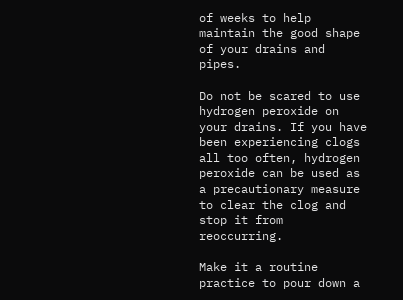of weeks to help maintain the good shape of your drains and pipes.

Do not be scared to use hydrogen peroxide on your drains. If you have been experiencing clogs all too often, hydrogen peroxide can be used as a precautionary measure to clear the clog and stop it from reoccurring.

Make it a routine practice to pour down a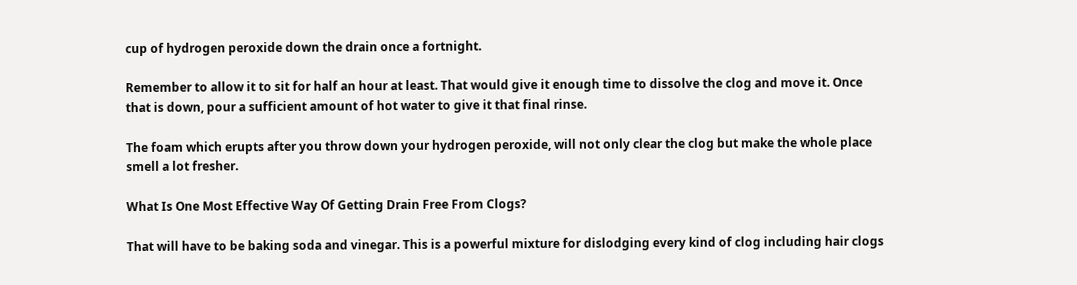cup of hydrogen peroxide down the drain once a fortnight.

Remember to allow it to sit for half an hour at least. That would give it enough time to dissolve the clog and move it. Once that is down, pour a sufficient amount of hot water to give it that final rinse.

The foam which erupts after you throw down your hydrogen peroxide, will not only clear the clog but make the whole place smell a lot fresher.

What Is One Most Effective Way Of Getting Drain Free From Clogs?

That will have to be baking soda and vinegar. This is a powerful mixture for dislodging every kind of clog including hair clogs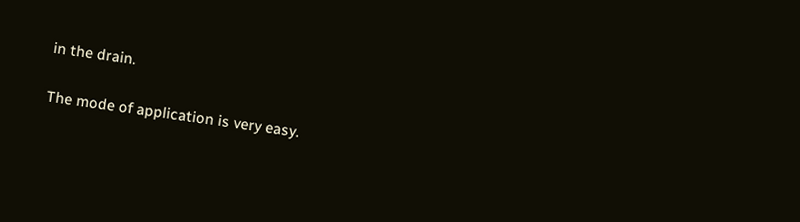in the drain.

The mode of application is very easy.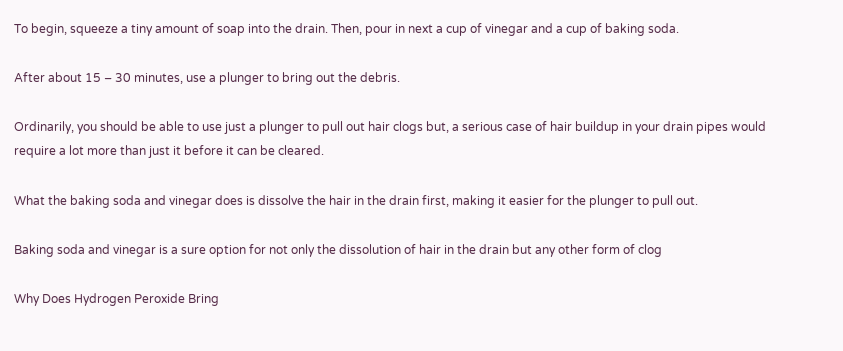To begin, squeeze a tiny amount of soap into the drain. Then, pour in next a cup of vinegar and a cup of baking soda.

After about 15 – 30 minutes, use a plunger to bring out the debris.

Ordinarily, you should be able to use just a plunger to pull out hair clogs but, a serious case of hair buildup in your drain pipes would require a lot more than just it before it can be cleared.

What the baking soda and vinegar does is dissolve the hair in the drain first, making it easier for the plunger to pull out.

Baking soda and vinegar is a sure option for not only the dissolution of hair in the drain but any other form of clog

Why Does Hydrogen Peroxide Bring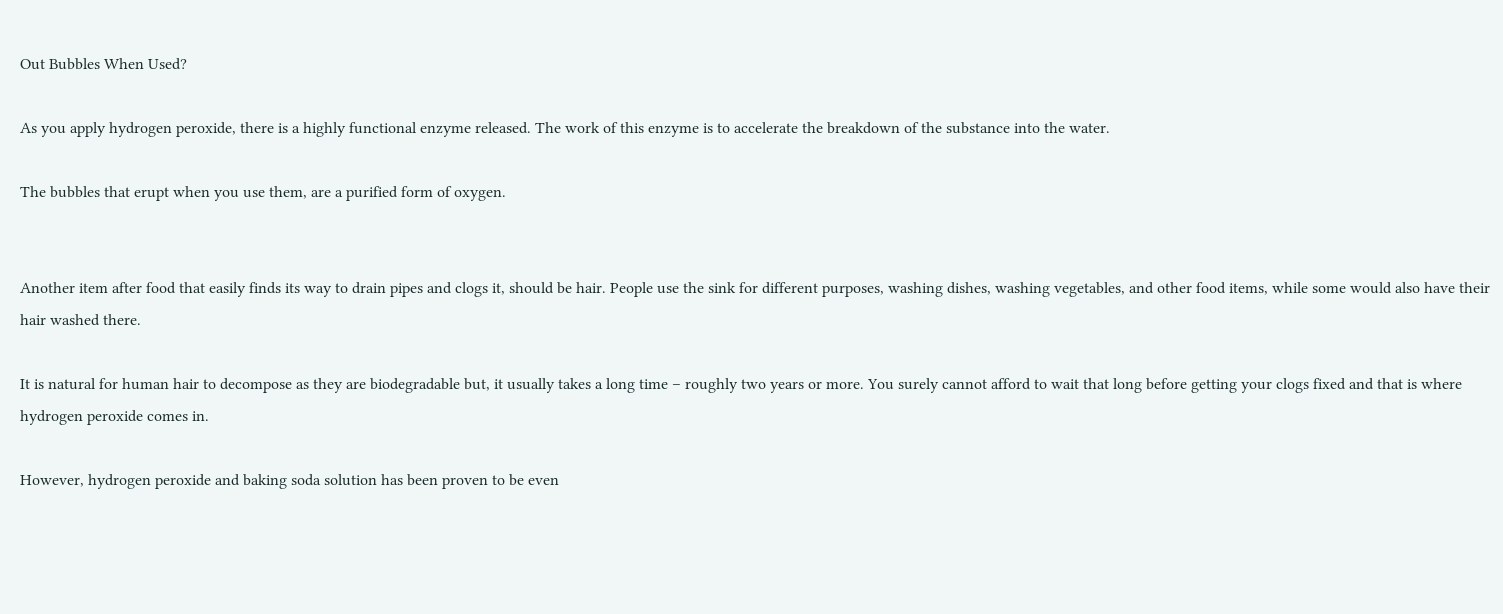Out Bubbles When Used?

As you apply hydrogen peroxide, there is a highly functional enzyme released. The work of this enzyme is to accelerate the breakdown of the substance into the water.

The bubbles that erupt when you use them, are a purified form of oxygen.


Another item after food that easily finds its way to drain pipes and clogs it, should be hair. People use the sink for different purposes, washing dishes, washing vegetables, and other food items, while some would also have their hair washed there.

It is natural for human hair to decompose as they are biodegradable but, it usually takes a long time – roughly two years or more. You surely cannot afford to wait that long before getting your clogs fixed and that is where hydrogen peroxide comes in.

However, hydrogen peroxide and baking soda solution has been proven to be even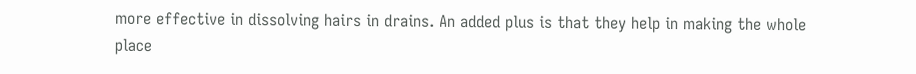more effective in dissolving hairs in drains. An added plus is that they help in making the whole place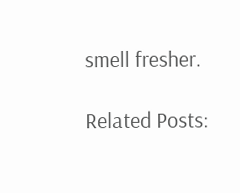smell fresher.

Related Posts: